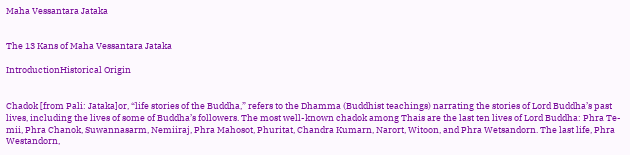Maha Vessantara Jataka


The 13 Kans of Maha Vessantara Jataka

IntroductionHistorical Origin


Chadok [from Pali: Jataka]or, “life stories of the Buddha,” refers to the Dhamma (Buddhist teachings) narrating the stories of Lord Buddha’s past lives, including the lives of some of Buddha’s followers. The most well-known chadok among Thais are the last ten lives of Lord Buddha: Phra Te-mii, Phra Chanok, Suwannasarm, Nemiiraj, Phra Mahosot, Phuritat, Chandra Kumarn, Narort, Witoon, and Phra Wetsandorn. The last life, Phra Westandorn,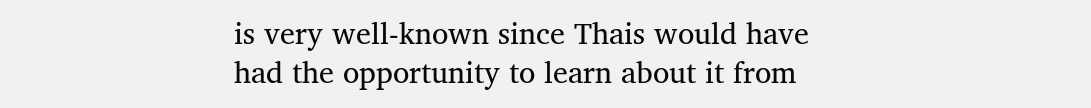is very well-known since Thais would have had the opportunity to learn about it from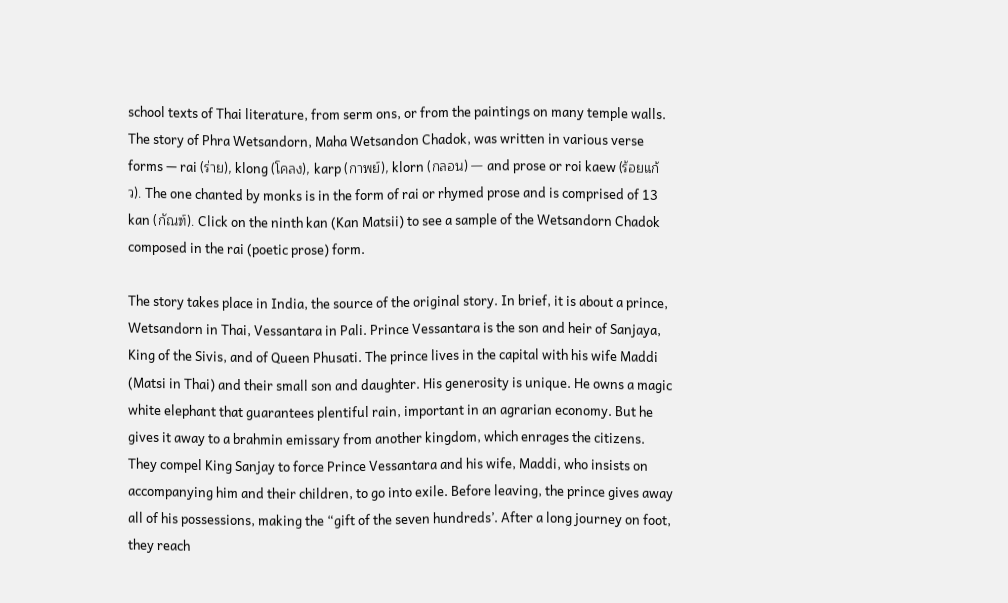school texts of Thai literature, from serm ons, or from the paintings on many temple walls. The story of Phra Wetsandorn, Maha Wetsandon Chadok, was written in various verse forms — rai (ร่าย), klong (โคลง), karp (กาพย์), klorn (กลอน) — and prose or roi kaew (ร้อยแก้ว). The one chanted by monks is in the form of rai or rhymed prose and is comprised of 13 kan (กัณฑ์). Click on the ninth kan (Kan Matsii) to see a sample of the Wetsandorn Chadok composed in the rai (poetic prose) form.

The story takes place in India, the source of the original story. In brief, it is about a prince, Wetsandorn in Thai, Vessantara in Pali. Prince Vessantara is the son and heir of Sanjaya, King of the Sivis, and of Queen Phusati. The prince lives in the capital with his wife Maddi (Matsi in Thai) and their small son and daughter. His generosity is unique. He owns a magic white elephant that guarantees plentiful rain, important in an agrarian economy. But he gives it away to a brahmin emissary from another kingdom, which enrages the citizens. They compel King Sanjay to force Prince Vessantara and his wife, Maddi, who insists on accompanying him and their children, to go into exile. Before leaving, the prince gives away all of his possessions, making the “gift of the seven hundreds’. After a long journey on foot, they reach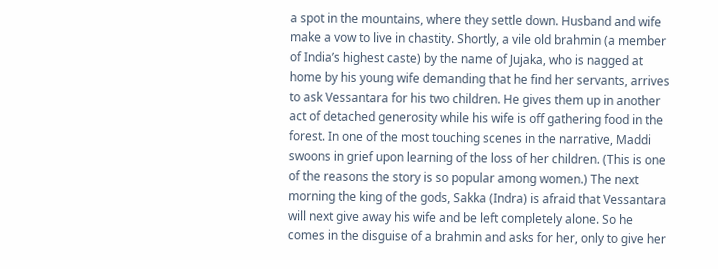a spot in the mountains, where they settle down. Husband and wife make a vow to live in chastity. Shortly, a vile old brahmin (a member of India’s highest caste) by the name of Jujaka, who is nagged at home by his young wife demanding that he find her servants, arrives to ask Vessantara for his two children. He gives them up in another act of detached generosity while his wife is off gathering food in the forest. In one of the most touching scenes in the narrative, Maddi swoons in grief upon learning of the loss of her children. (This is one of the reasons the story is so popular among women.) The next morning the king of the gods, Sakka (Indra) is afraid that Vessantara will next give away his wife and be left completely alone. So he comes in the disguise of a brahmin and asks for her, only to give her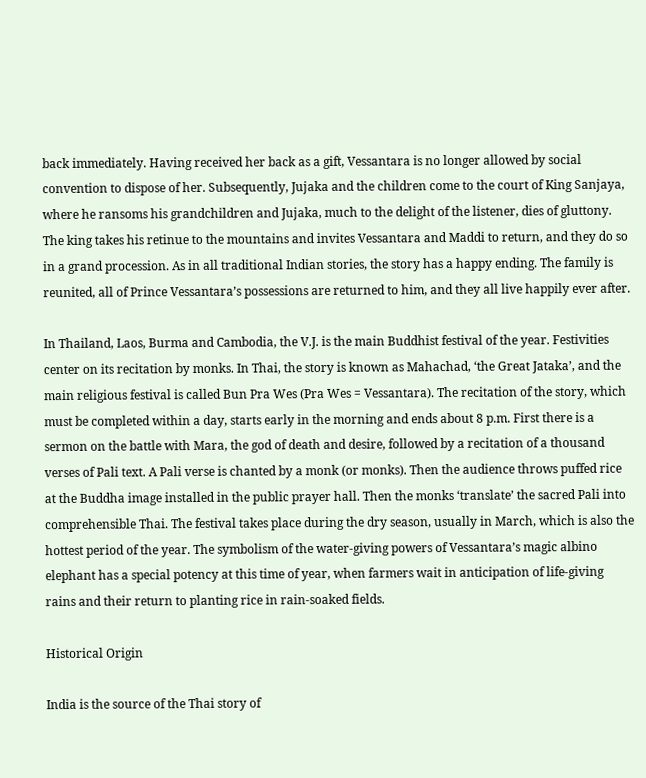back immediately. Having received her back as a gift, Vessantara is no longer allowed by social convention to dispose of her. Subsequently, Jujaka and the children come to the court of King Sanjaya, where he ransoms his grandchildren and Jujaka, much to the delight of the listener, dies of gluttony. The king takes his retinue to the mountains and invites Vessantara and Maddi to return, and they do so in a grand procession. As in all traditional Indian stories, the story has a happy ending. The family is reunited, all of Prince Vessantara’s possessions are returned to him, and they all live happily ever after.

In Thailand, Laos, Burma and Cambodia, the V.J. is the main Buddhist festival of the year. Festivities center on its recitation by monks. In Thai, the story is known as Mahachad, ‘the Great Jataka’, and the main religious festival is called Bun Pra Wes (Pra Wes = Vessantara). The recitation of the story, which must be completed within a day, starts early in the morning and ends about 8 p.m. First there is a sermon on the battle with Mara, the god of death and desire, followed by a recitation of a thousand verses of Pali text. A Pali verse is chanted by a monk (or monks). Then the audience throws puffed rice at the Buddha image installed in the public prayer hall. Then the monks ‘translate’ the sacred Pali into comprehensible Thai. The festival takes place during the dry season, usually in March, which is also the hottest period of the year. The symbolism of the water-giving powers of Vessantara’s magic albino elephant has a special potency at this time of year, when farmers wait in anticipation of life-giving rains and their return to planting rice in rain-soaked fields.

Historical Origin

India is the source of the Thai story of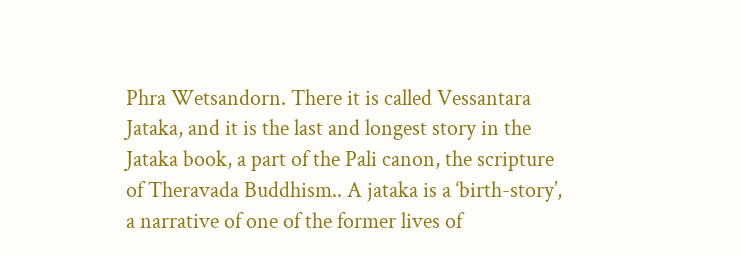Phra Wetsandorn. There it is called Vessantara Jataka, and it is the last and longest story in the Jataka book, a part of the Pali canon, the scripture of Theravada Buddhism.. A jataka is a ‘birth-story’, a narrative of one of the former lives of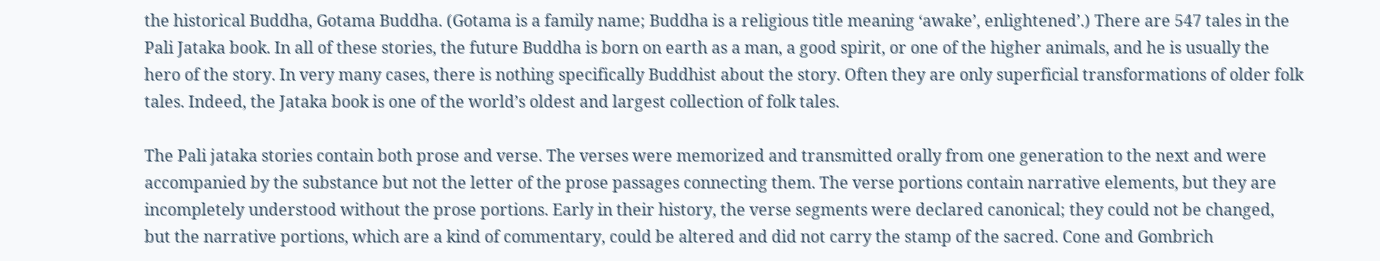the historical Buddha, Gotama Buddha. (Gotama is a family name; Buddha is a religious title meaning ‘awake’, enlightened’.) There are 547 tales in the Pali Jataka book. In all of these stories, the future Buddha is born on earth as a man, a good spirit, or one of the higher animals, and he is usually the hero of the story. In very many cases, there is nothing specifically Buddhist about the story. Often they are only superficial transformations of older folk tales. Indeed, the Jataka book is one of the world’s oldest and largest collection of folk tales.

The Pali jataka stories contain both prose and verse. The verses were memorized and transmitted orally from one generation to the next and were accompanied by the substance but not the letter of the prose passages connecting them. The verse portions contain narrative elements, but they are incompletely understood without the prose portions. Early in their history, the verse segments were declared canonical; they could not be changed, but the narrative portions, which are a kind of commentary, could be altered and did not carry the stamp of the sacred. Cone and Gombrich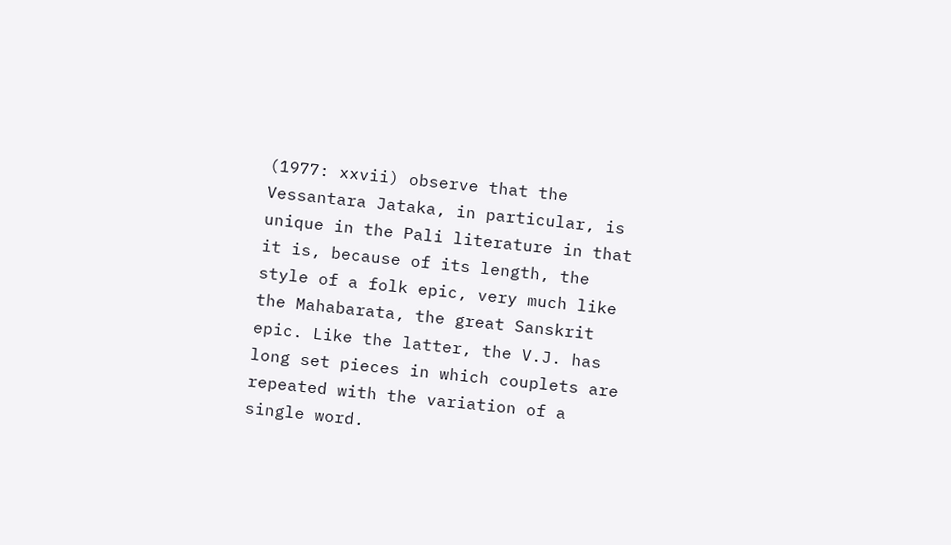(1977: xxvii) observe that the Vessantara Jataka, in particular, is unique in the Pali literature in that it is, because of its length, the style of a folk epic, very much like the Mahabarata, the great Sanskrit epic. Like the latter, the V.J. has long set pieces in which couplets are repeated with the variation of a single word.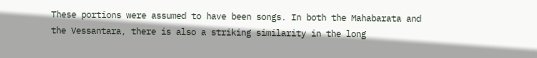These portions were assumed to have been songs. In both the Mahabarata and the Vessantara, there is also a striking similarity in the long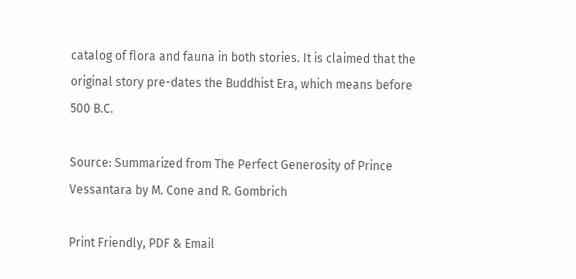catalog of flora and fauna in both stories. It is claimed that the original story pre-dates the Buddhist Era, which means before 500 B.C.

Source: Summarized from The Perfect Generosity of Prince Vessantara by M. Cone and R. Gombrich

Print Friendly, PDF & Email